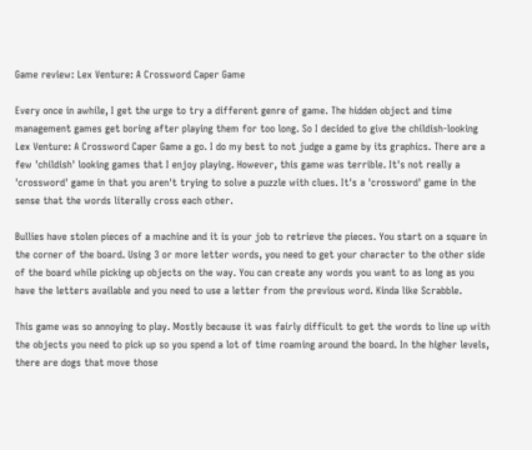Game review: Lex Venture: A Crossword Caper Game

Every once in awhile, I get the urge to try a different genre of game. The hidden object and time management games get boring after playing them for too long. So I decided to give the childish-looking Lex Venture: A Crossword Caper Game a go. I do my best to not judge a game by its graphics. There are a few 'childish' looking games that I enjoy playing. However, this game was terrible. It's not really a 'crossword' game in that you aren't trying to solve a puzzle with clues. It's a 'crossword' game in the sense that the words literally cross each other.

Bullies have stolen pieces of a machine and it is your job to retrieve the pieces. You start on a square in the corner of the board. Using 3 or more letter words, you need to get your character to the other side of the board while picking up objects on the way. You can create any words you want to as long as you have the letters available and you need to use a letter from the previous word. Kinda like Scrabble.

This game was so annoying to play. Mostly because it was fairly difficult to get the words to line up with the objects you need to pick up so you spend a lot of time roaming around the board. In the higher levels, there are dogs that move those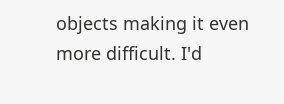objects making it even more difficult. I'd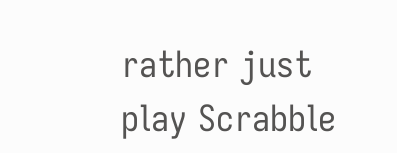rather just play Scrabble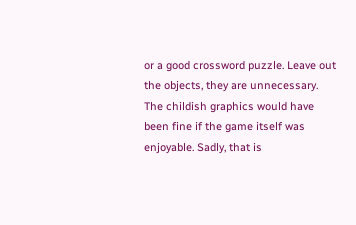or a good crossword puzzle. Leave out the objects, they are unnecessary. The childish graphics would have been fine if the game itself was enjoyable. Sadly, that is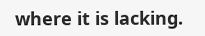where it is lacking.